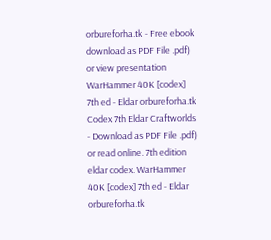orbureforha.tk - Free ebook download as PDF File .pdf) or view presentation WarHammer 40K [codex] 7th ed - Eldar orbureforha.tk Codex 7th Eldar Craftworlds - Download as PDF File .pdf) or read online. 7th edition eldar codex. WarHammer 40K [codex] 7th ed - Eldar orbureforha.tk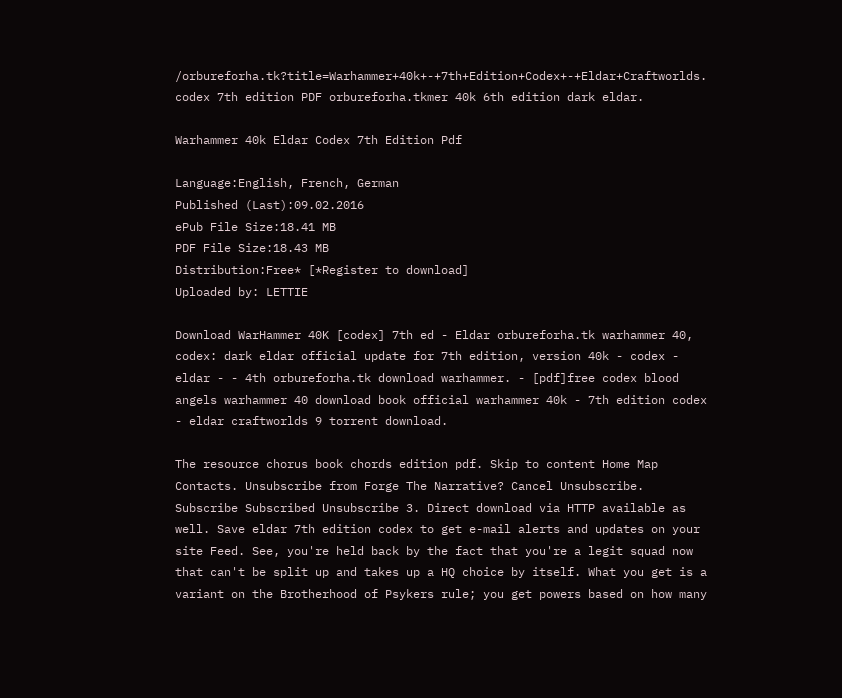/orbureforha.tk?title=Warhammer+40k+-+7th+Edition+Codex+-+Eldar+Craftworlds. codex 7th edition PDF orbureforha.tkmer 40k 6th edition dark eldar.

Warhammer 40k Eldar Codex 7th Edition Pdf

Language:English, French, German
Published (Last):09.02.2016
ePub File Size:18.41 MB
PDF File Size:18.43 MB
Distribution:Free* [*Register to download]
Uploaded by: LETTIE

Download WarHammer 40K [codex] 7th ed - Eldar orbureforha.tk warhammer 40, codex: dark eldar official update for 7th edition, version 40k - codex - eldar - - 4th orbureforha.tk download warhammer. - [pdf]free codex blood angels warhammer 40 download book official warhammer 40k - 7th edition codex - eldar craftworlds 9 torrent download.

The resource chorus book chords edition pdf. Skip to content Home Map Contacts. Unsubscribe from Forge The Narrative? Cancel Unsubscribe. Subscribe Subscribed Unsubscribe 3. Direct download via HTTP available as well. Save eldar 7th edition codex to get e-mail alerts and updates on your site Feed. See, you're held back by the fact that you're a legit squad now that can't be split up and takes up a HQ choice by itself. What you get is a variant on the Brotherhood of Psykers rule; you get powers based on how many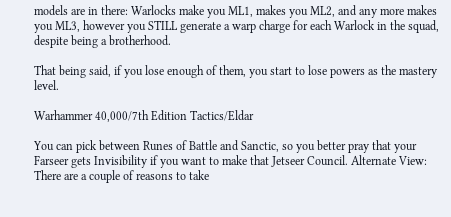models are in there: Warlocks make you ML1, makes you ML2, and any more makes you ML3, however you STILL generate a warp charge for each Warlock in the squad, despite being a brotherhood.

That being said, if you lose enough of them, you start to lose powers as the mastery level.

Warhammer 40,000/7th Edition Tactics/Eldar

You can pick between Runes of Battle and Sanctic, so you better pray that your Farseer gets Invisibility if you want to make that Jetseer Council. Alternate View: There are a couple of reasons to take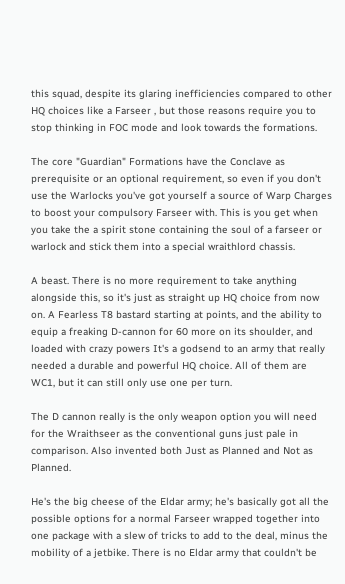this squad, despite its glaring inefficiencies compared to other HQ choices like a Farseer , but those reasons require you to stop thinking in FOC mode and look towards the formations.

The core "Guardian" Formations have the Conclave as prerequisite or an optional requirement, so even if you don't use the Warlocks you've got yourself a source of Warp Charges to boost your compulsory Farseer with. This is you get when you take the a spirit stone containing the soul of a farseer or warlock and stick them into a special wraithlord chassis.

A beast. There is no more requirement to take anything alongside this, so it's just as straight up HQ choice from now on. A Fearless T8 bastard starting at points, and the ability to equip a freaking D-cannon for 60 more on its shoulder, and loaded with crazy powers It's a godsend to an army that really needed a durable and powerful HQ choice. All of them are WC1, but it can still only use one per turn.

The D cannon really is the only weapon option you will need for the Wraithseer as the conventional guns just pale in comparison. Also invented both Just as Planned and Not as Planned.

He's the big cheese of the Eldar army; he's basically got all the possible options for a normal Farseer wrapped together into one package with a slew of tricks to add to the deal, minus the mobility of a jetbike. There is no Eldar army that couldn't be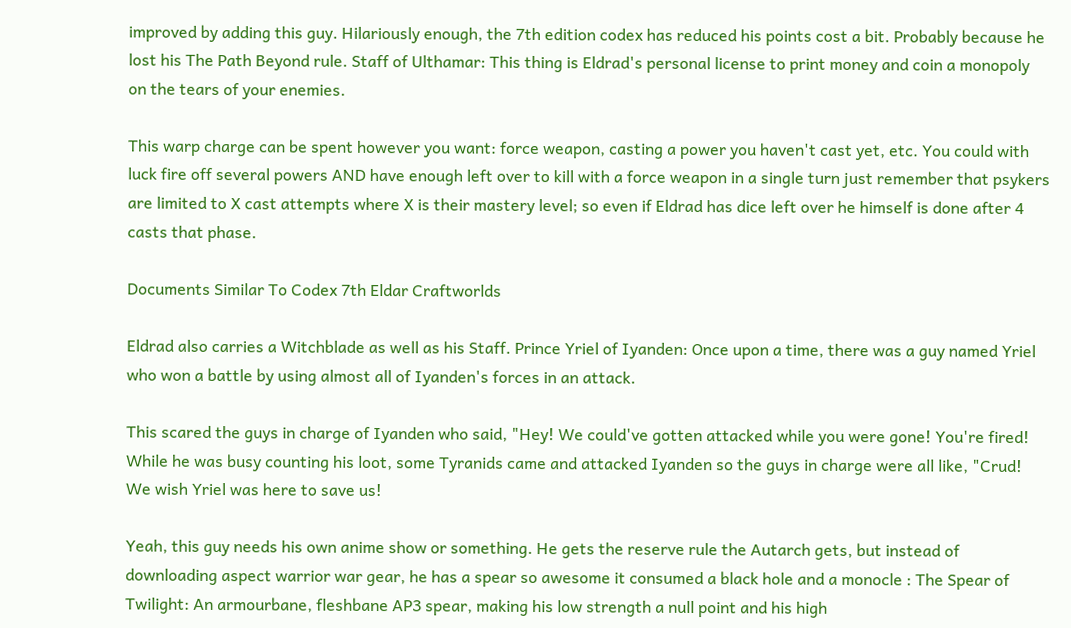improved by adding this guy. Hilariously enough, the 7th edition codex has reduced his points cost a bit. Probably because he lost his The Path Beyond rule. Staff of Ulthamar: This thing is Eldrad's personal license to print money and coin a monopoly on the tears of your enemies.

This warp charge can be spent however you want: force weapon, casting a power you haven't cast yet, etc. You could with luck fire off several powers AND have enough left over to kill with a force weapon in a single turn just remember that psykers are limited to X cast attempts where X is their mastery level; so even if Eldrad has dice left over he himself is done after 4 casts that phase.

Documents Similar To Codex 7th Eldar Craftworlds

Eldrad also carries a Witchblade as well as his Staff. Prince Yriel of Iyanden: Once upon a time, there was a guy named Yriel who won a battle by using almost all of Iyanden's forces in an attack.

This scared the guys in charge of Iyanden who said, "Hey! We could've gotten attacked while you were gone! You're fired! While he was busy counting his loot, some Tyranids came and attacked Iyanden so the guys in charge were all like, "Crud! We wish Yriel was here to save us!

Yeah, this guy needs his own anime show or something. He gets the reserve rule the Autarch gets, but instead of downloading aspect warrior war gear, he has a spear so awesome it consumed a black hole and a monocle : The Spear of Twilight: An armourbane, fleshbane AP3 spear, making his low strength a null point and his high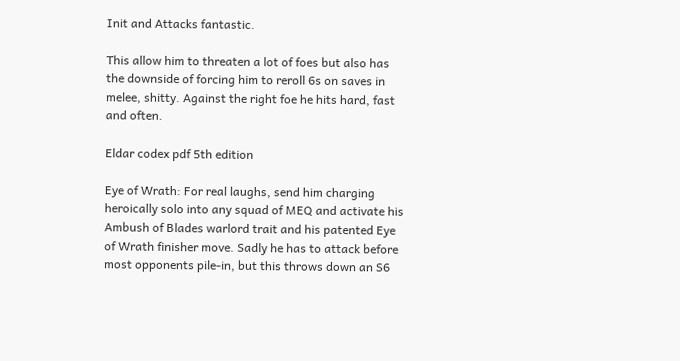Init and Attacks fantastic.

This allow him to threaten a lot of foes but also has the downside of forcing him to reroll 6s on saves in melee, shitty. Against the right foe he hits hard, fast and often.

Eldar codex pdf 5th edition

Eye of Wrath: For real laughs, send him charging heroically solo into any squad of MEQ and activate his Ambush of Blades warlord trait and his patented Eye of Wrath finisher move. Sadly he has to attack before most opponents pile-in, but this throws down an S6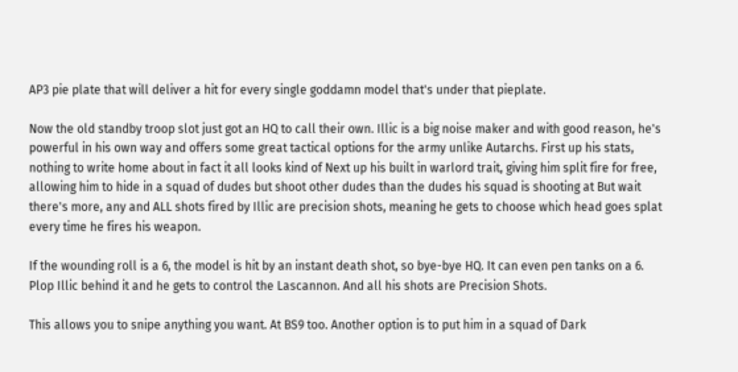AP3 pie plate that will deliver a hit for every single goddamn model that's under that pieplate.

Now the old standby troop slot just got an HQ to call their own. Illic is a big noise maker and with good reason, he's powerful in his own way and offers some great tactical options for the army unlike Autarchs. First up his stats, nothing to write home about in fact it all looks kind of Next up his built in warlord trait, giving him split fire for free, allowing him to hide in a squad of dudes but shoot other dudes than the dudes his squad is shooting at But wait there's more, any and ALL shots fired by Illic are precision shots, meaning he gets to choose which head goes splat every time he fires his weapon.

If the wounding roll is a 6, the model is hit by an instant death shot, so bye-bye HQ. It can even pen tanks on a 6. Plop Illic behind it and he gets to control the Lascannon. And all his shots are Precision Shots.

This allows you to snipe anything you want. At BS9 too. Another option is to put him in a squad of Dark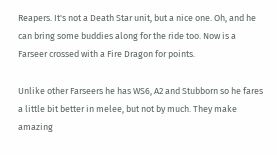Reapers. It's not a Death Star unit, but a nice one. Oh, and he can bring some buddies along for the ride too. Now is a Farseer crossed with a Fire Dragon for points.

Unlike other Farseers he has WS6, A2 and Stubborn so he fares a little bit better in melee, but not by much. They make amazing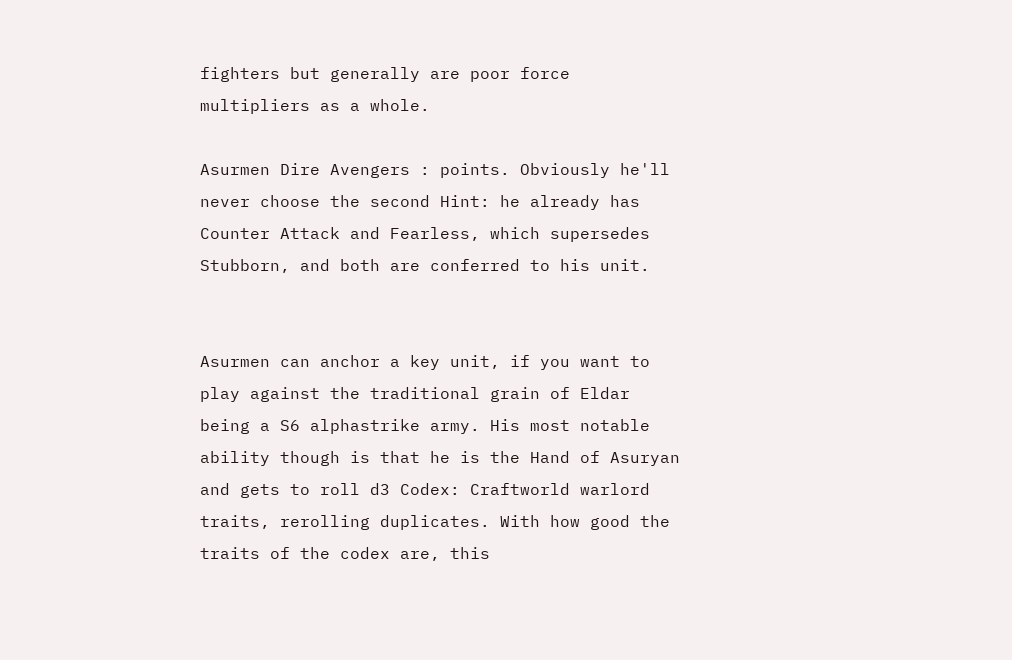fighters but generally are poor force multipliers as a whole.

Asurmen Dire Avengers : points. Obviously he'll never choose the second Hint: he already has Counter Attack and Fearless, which supersedes Stubborn, and both are conferred to his unit.


Asurmen can anchor a key unit, if you want to play against the traditional grain of Eldar being a S6 alphastrike army. His most notable ability though is that he is the Hand of Asuryan and gets to roll d3 Codex: Craftworld warlord traits, rerolling duplicates. With how good the traits of the codex are, this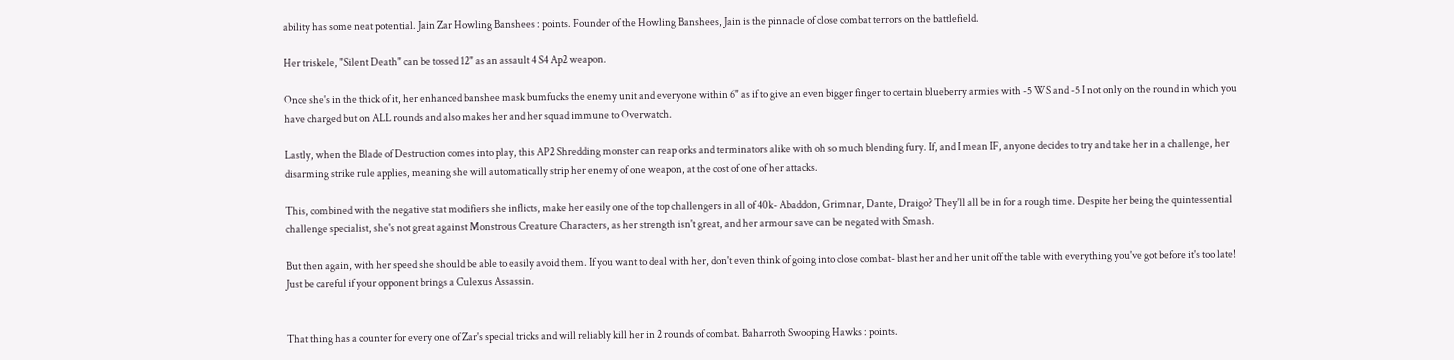ability has some neat potential. Jain Zar Howling Banshees : points. Founder of the Howling Banshees, Jain is the pinnacle of close combat terrors on the battlefield.

Her triskele, "Silent Death" can be tossed 12" as an assault 4 S4 Ap2 weapon.

Once she's in the thick of it, her enhanced banshee mask bumfucks the enemy unit and everyone within 6" as if to give an even bigger finger to certain blueberry armies with -5 WS and -5 I not only on the round in which you have charged but on ALL rounds and also makes her and her squad immune to Overwatch.

Lastly, when the Blade of Destruction comes into play, this AP2 Shredding monster can reap orks and terminators alike with oh so much blending fury. If, and I mean IF, anyone decides to try and take her in a challenge, her disarming strike rule applies, meaning she will automatically strip her enemy of one weapon, at the cost of one of her attacks.

This, combined with the negative stat modifiers she inflicts, make her easily one of the top challengers in all of 40k- Abaddon, Grimnar, Dante, Draigo? They'll all be in for a rough time. Despite her being the quintessential challenge specialist, she's not great against Monstrous Creature Characters, as her strength isn't great, and her armour save can be negated with Smash.

But then again, with her speed she should be able to easily avoid them. If you want to deal with her, don't even think of going into close combat- blast her and her unit off the table with everything you've got before it's too late! Just be careful if your opponent brings a Culexus Assassin.


That thing has a counter for every one of Zar's special tricks and will reliably kill her in 2 rounds of combat. Baharroth Swooping Hawks : points.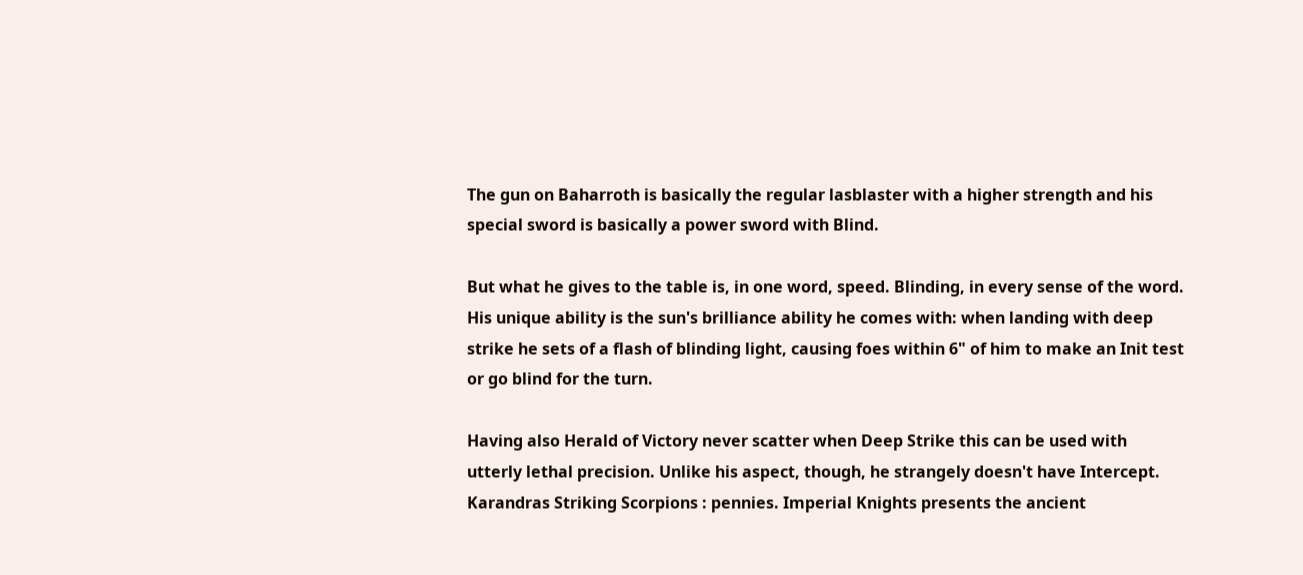The gun on Baharroth is basically the regular lasblaster with a higher strength and his special sword is basically a power sword with Blind.

But what he gives to the table is, in one word, speed. Blinding, in every sense of the word. His unique ability is the sun's brilliance ability he comes with: when landing with deep strike he sets of a flash of blinding light, causing foes within 6" of him to make an Init test or go blind for the turn.

Having also Herald of Victory never scatter when Deep Strike this can be used with utterly lethal precision. Unlike his aspect, though, he strangely doesn't have Intercept. Karandras Striking Scorpions : pennies. Imperial Knights presents the ancient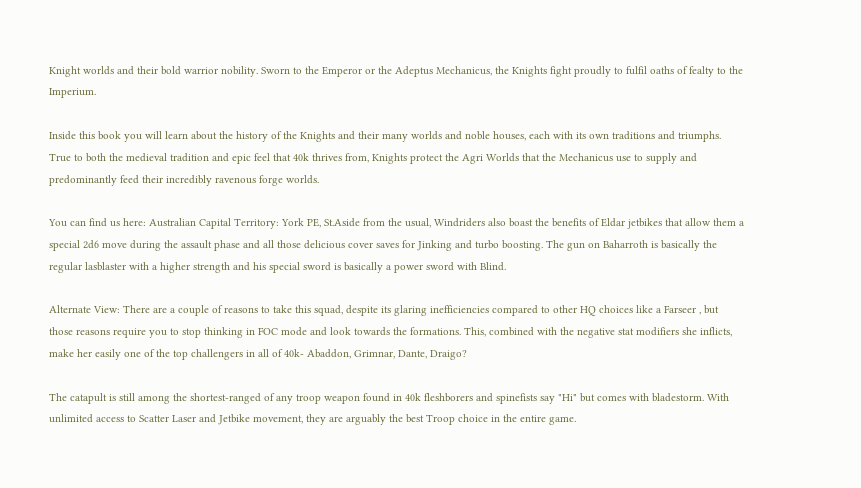Knight worlds and their bold warrior nobility. Sworn to the Emperor or the Adeptus Mechanicus, the Knights fight proudly to fulfil oaths of fealty to the Imperium.

Inside this book you will learn about the history of the Knights and their many worlds and noble houses, each with its own traditions and triumphs. True to both the medieval tradition and epic feel that 40k thrives from, Knights protect the Agri Worlds that the Mechanicus use to supply and predominantly feed their incredibly ravenous forge worlds.

You can find us here: Australian Capital Territory: York PE, St.Aside from the usual, Windriders also boast the benefits of Eldar jetbikes that allow them a special 2d6 move during the assault phase and all those delicious cover saves for Jinking and turbo boosting. The gun on Baharroth is basically the regular lasblaster with a higher strength and his special sword is basically a power sword with Blind.

Alternate View: There are a couple of reasons to take this squad, despite its glaring inefficiencies compared to other HQ choices like a Farseer , but those reasons require you to stop thinking in FOC mode and look towards the formations. This, combined with the negative stat modifiers she inflicts, make her easily one of the top challengers in all of 40k- Abaddon, Grimnar, Dante, Draigo?

The catapult is still among the shortest-ranged of any troop weapon found in 40k fleshborers and spinefists say "Hi" but comes with bladestorm. With unlimited access to Scatter Laser and Jetbike movement, they are arguably the best Troop choice in the entire game.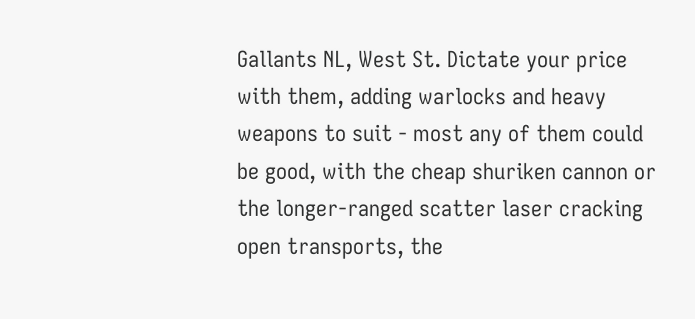Gallants NL, West St. Dictate your price with them, adding warlocks and heavy weapons to suit - most any of them could be good, with the cheap shuriken cannon or the longer-ranged scatter laser cracking open transports, the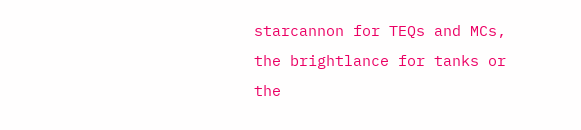starcannon for TEQs and MCs, the brightlance for tanks or the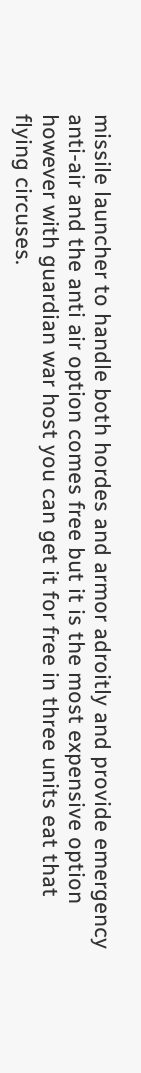missile launcher to handle both hordes and armor adroitly and provide emergency anti-air and the anti air option comes free but it is the most expensive option however with guardian war host you can get it for free in three units eat that flying circuses.